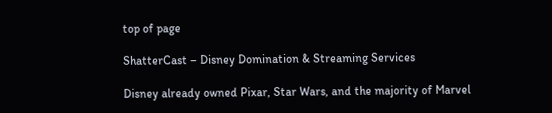top of page

ShatterCast – Disney Domination & Streaming Services

Disney already owned Pixar, Star Wars, and the majority of Marvel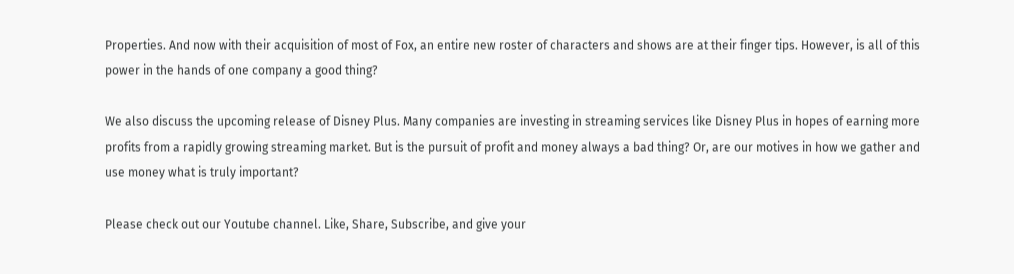Properties. And now with their acquisition of most of Fox, an entire new roster of characters and shows are at their finger tips. However, is all of this power in the hands of one company a good thing?

We also discuss the upcoming release of Disney Plus. Many companies are investing in streaming services like Disney Plus in hopes of earning more profits from a rapidly growing streaming market. But is the pursuit of profit and money always a bad thing? Or, are our motives in how we gather and use money what is truly important?

Please check out our Youtube channel. Like, Share, Subscribe, and give your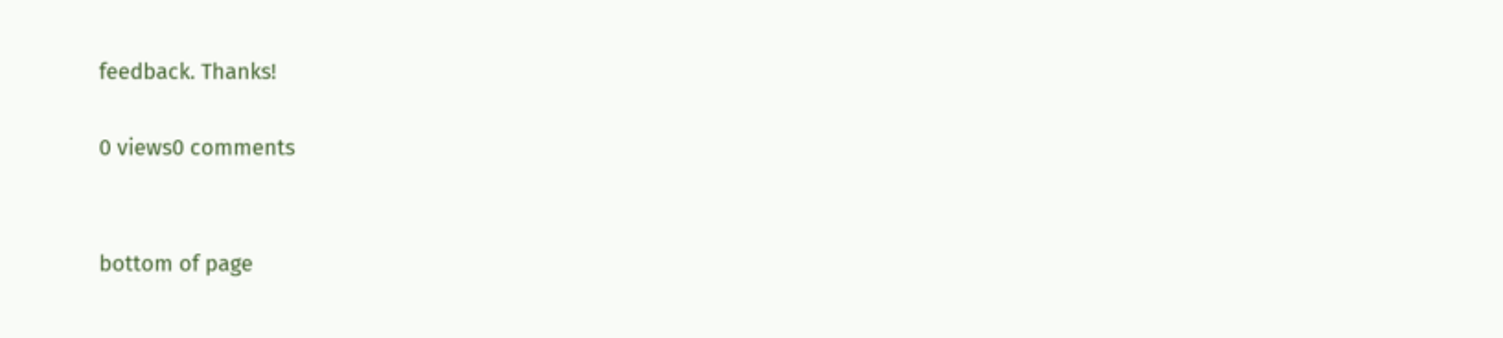feedback. Thanks!

0 views0 comments


bottom of page